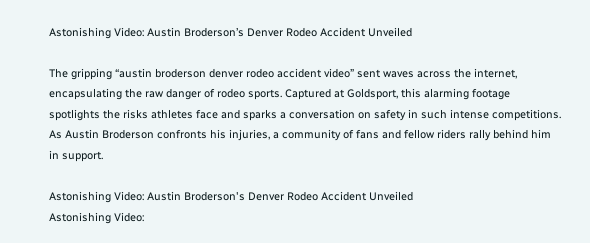Astonishing Video: Austin Broderson’s Denver Rodeo Accident Unveiled

The gripping “austin broderson denver rodeo accident video” sent waves across the internet, encapsulating the raw danger of rodeo sports. Captured at Goldsport, this alarming footage spotlights the risks athletes face and sparks a conversation on safety in such intense competitions. As Austin Broderson confronts his injuries, a community of fans and fellow riders rally behind him in support.

Astonishing Video: Austin Broderson's Denver Rodeo Accident Unveiled
Astonishing Video: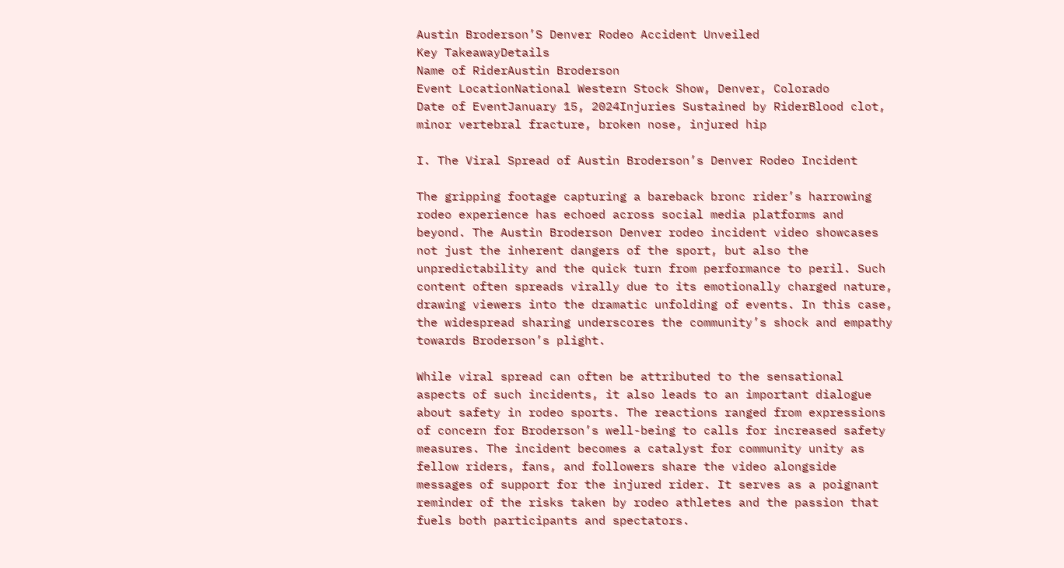Austin Broderson’S Denver Rodeo Accident Unveiled
Key TakeawayDetails
Name of RiderAustin Broderson
Event LocationNational Western Stock Show, Denver, Colorado
Date of EventJanuary 15, 2024Injuries Sustained by RiderBlood clot, minor vertebral fracture, broken nose, injured hip

I. The Viral Spread of Austin Broderson’s Denver Rodeo Incident

The gripping footage capturing a bareback bronc rider’s harrowing rodeo experience has echoed across social media platforms and beyond. The Austin Broderson Denver rodeo incident video showcases not just the inherent dangers of the sport, but also the unpredictability and the quick turn from performance to peril. Such content often spreads virally due to its emotionally charged nature, drawing viewers into the dramatic unfolding of events. In this case, the widespread sharing underscores the community’s shock and empathy towards Broderson’s plight.

While viral spread can often be attributed to the sensational aspects of such incidents, it also leads to an important dialogue about safety in rodeo sports. The reactions ranged from expressions of concern for Broderson’s well-being to calls for increased safety measures. The incident becomes a catalyst for community unity as fellow riders, fans, and followers share the video alongside messages of support for the injured rider. It serves as a poignant reminder of the risks taken by rodeo athletes and the passion that fuels both participants and spectators.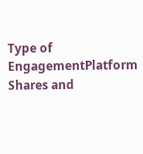Type of EngagementPlatform
Shares and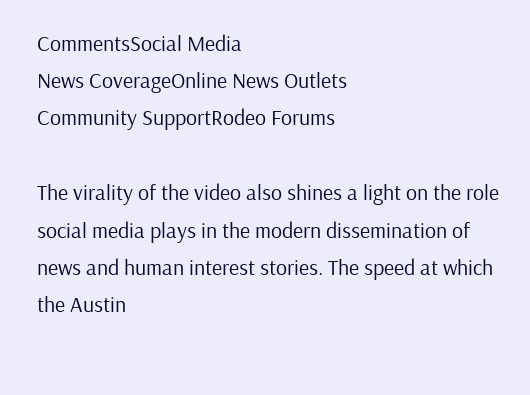CommentsSocial Media
News CoverageOnline News Outlets
Community SupportRodeo Forums

The virality of the video also shines a light on the role social media plays in the modern dissemination of news and human interest stories. The speed at which the Austin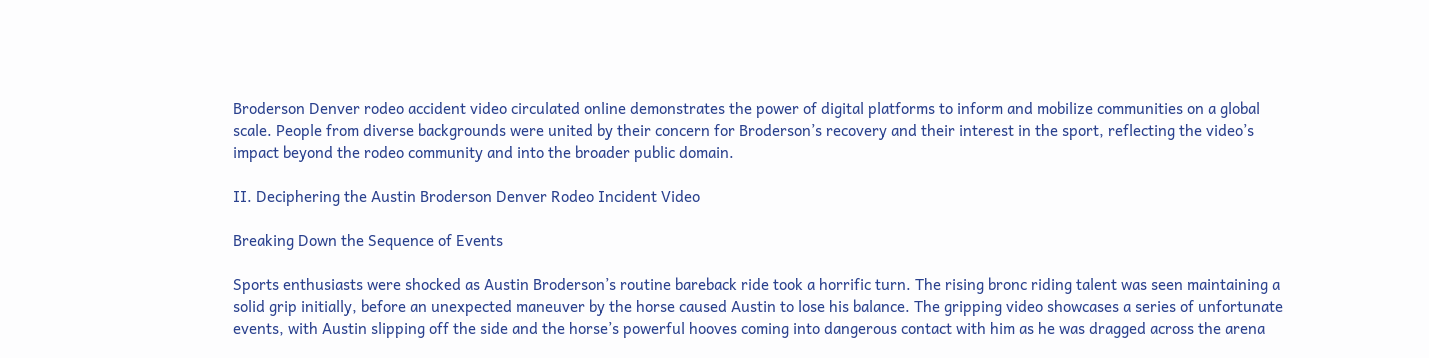Broderson Denver rodeo accident video circulated online demonstrates the power of digital platforms to inform and mobilize communities on a global scale. People from diverse backgrounds were united by their concern for Broderson’s recovery and their interest in the sport, reflecting the video’s impact beyond the rodeo community and into the broader public domain.

II. Deciphering the Austin Broderson Denver Rodeo Incident Video

Breaking Down the Sequence of Events

Sports enthusiasts were shocked as Austin Broderson’s routine bareback ride took a horrific turn. The rising bronc riding talent was seen maintaining a solid grip initially, before an unexpected maneuver by the horse caused Austin to lose his balance. The gripping video showcases a series of unfortunate events, with Austin slipping off the side and the horse’s powerful hooves coming into dangerous contact with him as he was dragged across the arena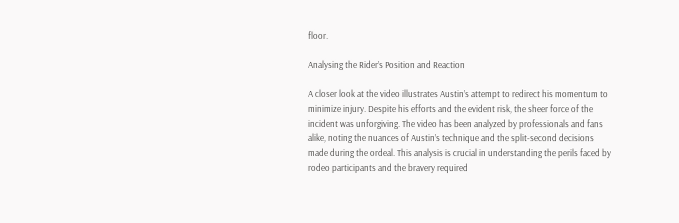floor.

Analysing the Rider’s Position and Reaction

A closer look at the video illustrates Austin’s attempt to redirect his momentum to minimize injury. Despite his efforts and the evident risk, the sheer force of the incident was unforgiving. The video has been analyzed by professionals and fans alike, noting the nuances of Austin’s technique and the split-second decisions made during the ordeal. This analysis is crucial in understanding the perils faced by rodeo participants and the bravery required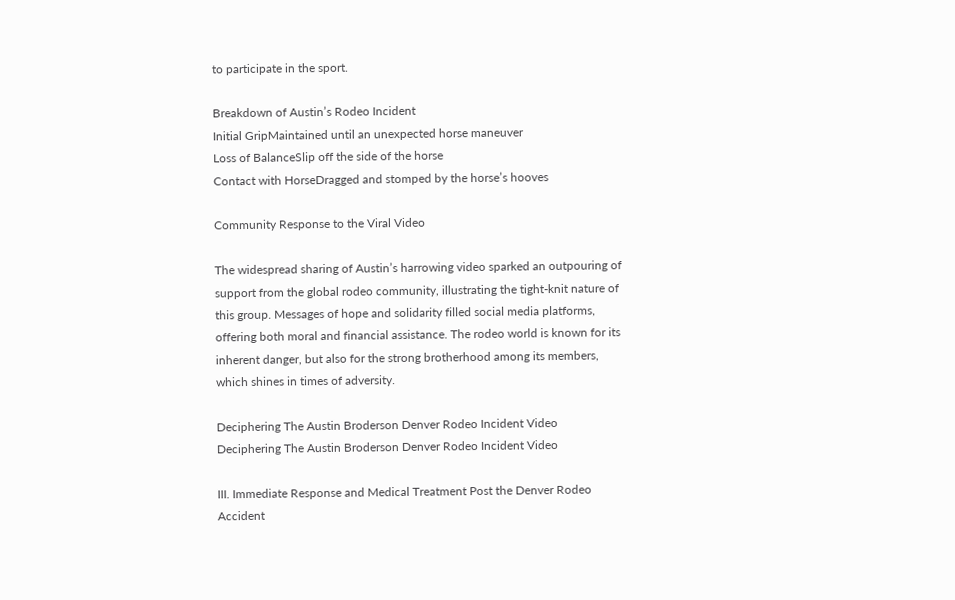to participate in the sport.

Breakdown of Austin’s Rodeo Incident
Initial GripMaintained until an unexpected horse maneuver
Loss of BalanceSlip off the side of the horse
Contact with HorseDragged and stomped by the horse’s hooves

Community Response to the Viral Video

The widespread sharing of Austin’s harrowing video sparked an outpouring of support from the global rodeo community, illustrating the tight-knit nature of this group. Messages of hope and solidarity filled social media platforms, offering both moral and financial assistance. The rodeo world is known for its inherent danger, but also for the strong brotherhood among its members, which shines in times of adversity.

Deciphering The Austin Broderson Denver Rodeo Incident Video
Deciphering The Austin Broderson Denver Rodeo Incident Video

III. Immediate Response and Medical Treatment Post the Denver Rodeo Accident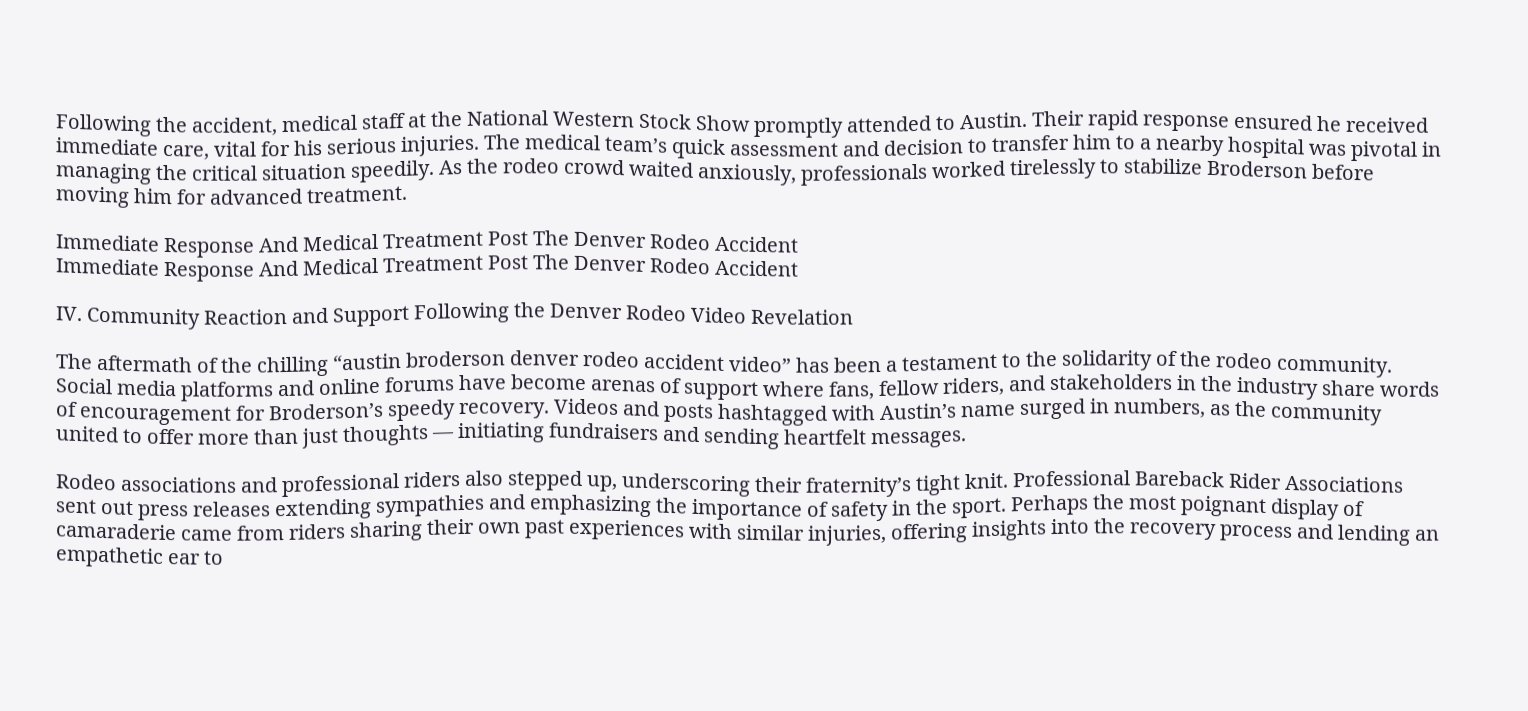Following the accident, medical staff at the National Western Stock Show promptly attended to Austin. Their rapid response ensured he received immediate care, vital for his serious injuries. The medical team’s quick assessment and decision to transfer him to a nearby hospital was pivotal in managing the critical situation speedily. As the rodeo crowd waited anxiously, professionals worked tirelessly to stabilize Broderson before moving him for advanced treatment.

Immediate Response And Medical Treatment Post The Denver Rodeo Accident
Immediate Response And Medical Treatment Post The Denver Rodeo Accident

IV. Community Reaction and Support Following the Denver Rodeo Video Revelation

The aftermath of the chilling “austin broderson denver rodeo accident video” has been a testament to the solidarity of the rodeo community. Social media platforms and online forums have become arenas of support where fans, fellow riders, and stakeholders in the industry share words of encouragement for Broderson’s speedy recovery. Videos and posts hashtagged with Austin’s name surged in numbers, as the community united to offer more than just thoughts — initiating fundraisers and sending heartfelt messages.

Rodeo associations and professional riders also stepped up, underscoring their fraternity’s tight knit. Professional Bareback Rider Associations sent out press releases extending sympathies and emphasizing the importance of safety in the sport. Perhaps the most poignant display of camaraderie came from riders sharing their own past experiences with similar injuries, offering insights into the recovery process and lending an empathetic ear to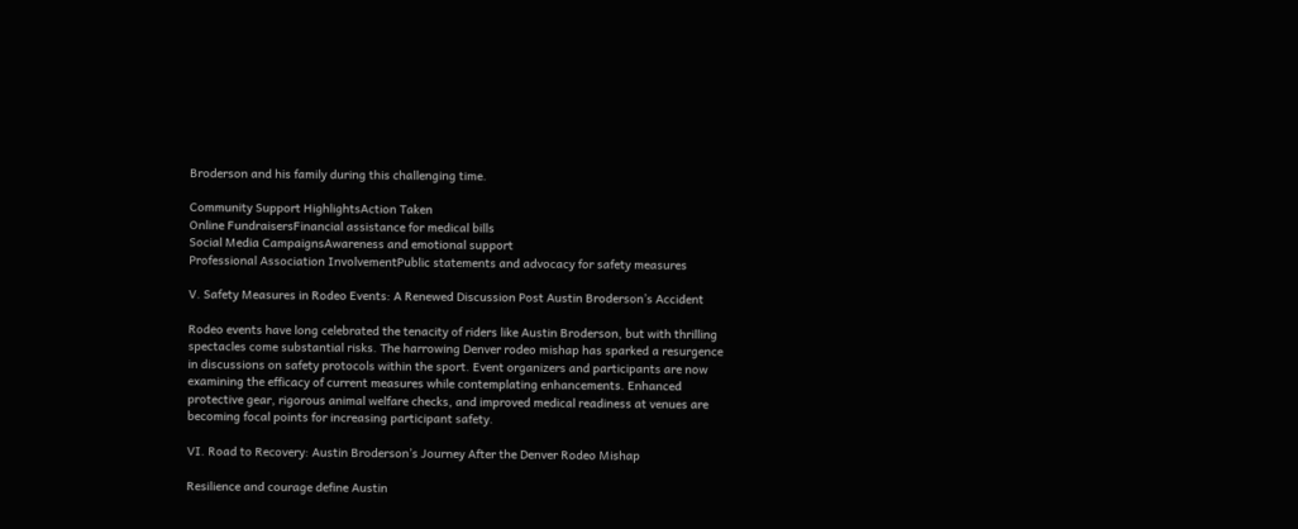Broderson and his family during this challenging time.

Community Support HighlightsAction Taken
Online FundraisersFinancial assistance for medical bills
Social Media CampaignsAwareness and emotional support
Professional Association InvolvementPublic statements and advocacy for safety measures

V. Safety Measures in Rodeo Events: A Renewed Discussion Post Austin Broderson’s Accident

Rodeo events have long celebrated the tenacity of riders like Austin Broderson, but with thrilling spectacles come substantial risks. The harrowing Denver rodeo mishap has sparked a resurgence in discussions on safety protocols within the sport. Event organizers and participants are now examining the efficacy of current measures while contemplating enhancements. Enhanced protective gear, rigorous animal welfare checks, and improved medical readiness at venues are becoming focal points for increasing participant safety.

VI. Road to Recovery: Austin Broderson’s Journey After the Denver Rodeo Mishap

Resilience and courage define Austin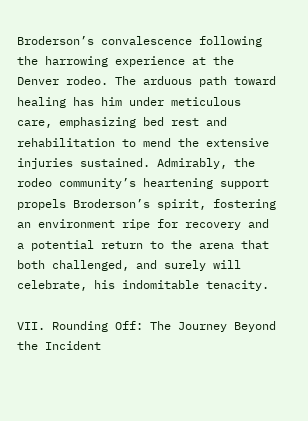Broderson’s convalescence following the harrowing experience at the Denver rodeo. The arduous path toward healing has him under meticulous care, emphasizing bed rest and rehabilitation to mend the extensive injuries sustained. Admirably, the rodeo community’s heartening support propels Broderson’s spirit, fostering an environment ripe for recovery and a potential return to the arena that both challenged, and surely will celebrate, his indomitable tenacity.

VII. Rounding Off: The Journey Beyond the Incident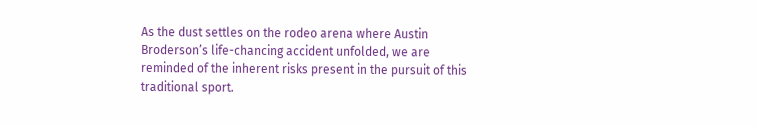As the dust settles on the rodeo arena where Austin Broderson’s life-chancing accident unfolded, we are reminded of the inherent risks present in the pursuit of this traditional sport.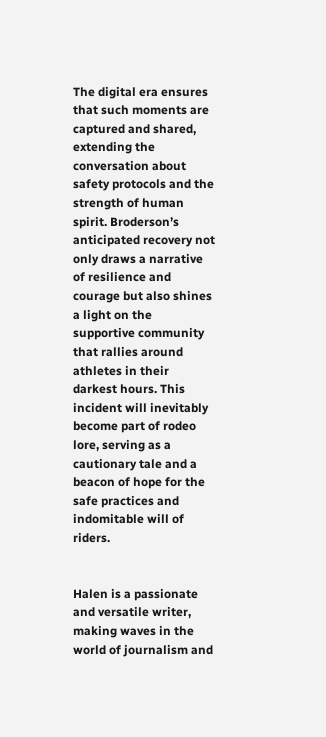The digital era ensures that such moments are captured and shared, extending the conversation about safety protocols and the strength of human spirit. Broderson’s anticipated recovery not only draws a narrative of resilience and courage but also shines a light on the supportive community that rallies around athletes in their darkest hours. This incident will inevitably become part of rodeo lore, serving as a cautionary tale and a beacon of hope for the safe practices and indomitable will of riders.


Halen is a passionate and versatile writer, making waves in the world of journalism and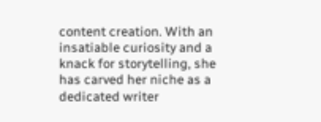content creation. With an insatiable curiosity and a knack for storytelling, she has carved her niche as a dedicated writer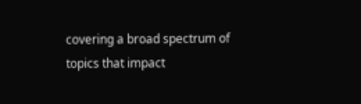covering a broad spectrum of topics that impact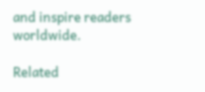and inspire readers worldwide.

Related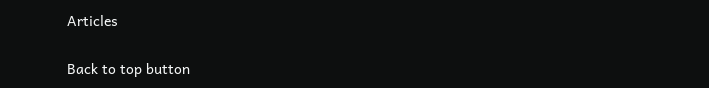Articles

Back to top button